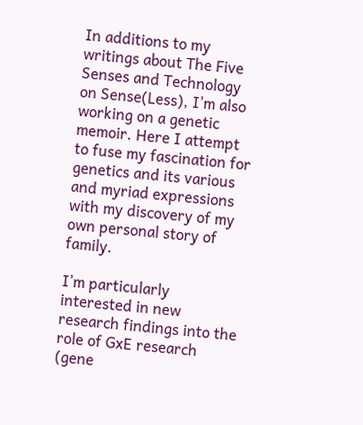In additions to my writings about The Five Senses and Technology on Sense(Less), I’m also working on a genetic memoir. Here I attempt to fuse my fascination for genetics and its various and myriad expressions with my discovery of my own personal story of family.

I’m particularly interested in new research findings into the role of GxE research (gene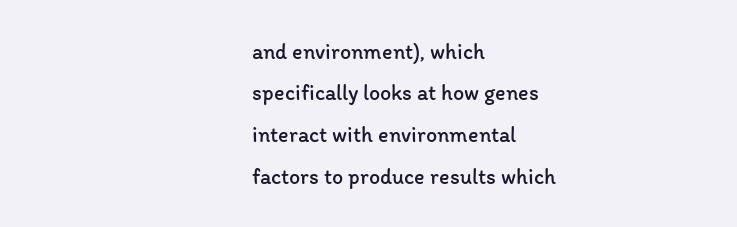and environment), which specifically looks at how genes interact with environmental factors to produce results which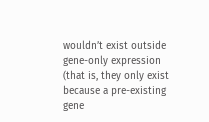wouldn’t exist outside gene-only expression (that is, they only exist because a pre-existing gene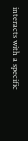interacts with a specific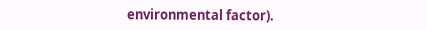environmental factor).